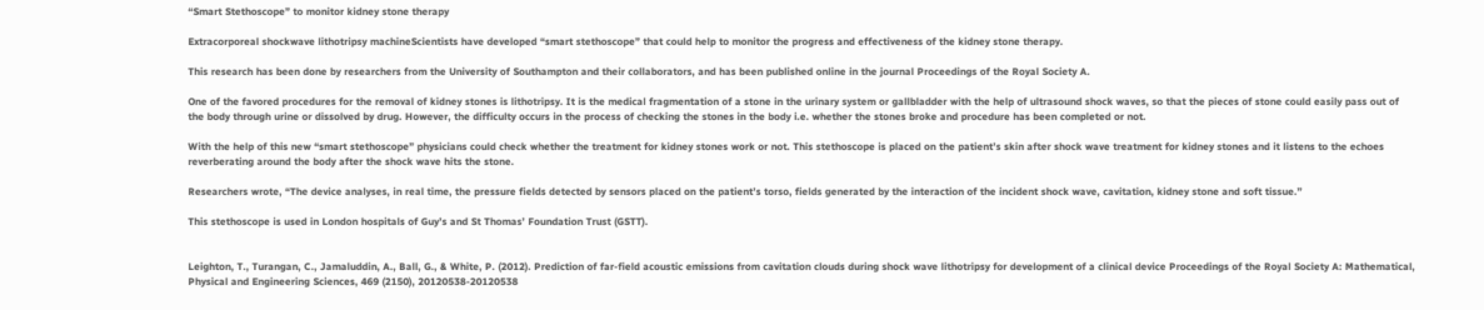“Smart Stethoscope” to monitor kidney stone therapy

Extracorporeal shockwave lithotripsy machineScientists have developed “smart stethoscope” that could help to monitor the progress and effectiveness of the kidney stone therapy.

This research has been done by researchers from the University of Southampton and their collaborators, and has been published online in the journal Proceedings of the Royal Society A.

One of the favored procedures for the removal of kidney stones is lithotripsy. It is the medical fragmentation of a stone in the urinary system or gallbladder with the help of ultrasound shock waves, so that the pieces of stone could easily pass out of the body through urine or dissolved by drug. However, the difficulty occurs in the process of checking the stones in the body i.e. whether the stones broke and procedure has been completed or not.

With the help of this new “smart stethoscope” physicians could check whether the treatment for kidney stones work or not. This stethoscope is placed on the patient’s skin after shock wave treatment for kidney stones and it listens to the echoes reverberating around the body after the shock wave hits the stone.

Researchers wrote, “The device analyses, in real time, the pressure fields detected by sensors placed on the patient’s torso, fields generated by the interaction of the incident shock wave, cavitation, kidney stone and soft tissue.”

This stethoscope is used in London hospitals of Guy’s and St Thomas’ Foundation Trust (GSTT).


Leighton, T., Turangan, C., Jamaluddin, A., Ball, G., & White, P. (2012). Prediction of far-field acoustic emissions from cavitation clouds during shock wave lithotripsy for development of a clinical device Proceedings of the Royal Society A: Mathematical, Physical and Engineering Sciences, 469 (2150), 20120538-20120538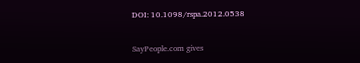DOI: 10.1098/rspa.2012.0538


SayPeople.com gives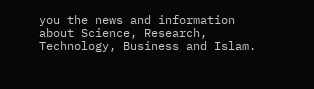you the news and information about Science, Research, Technology, Business and Islam.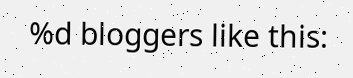%d bloggers like this: